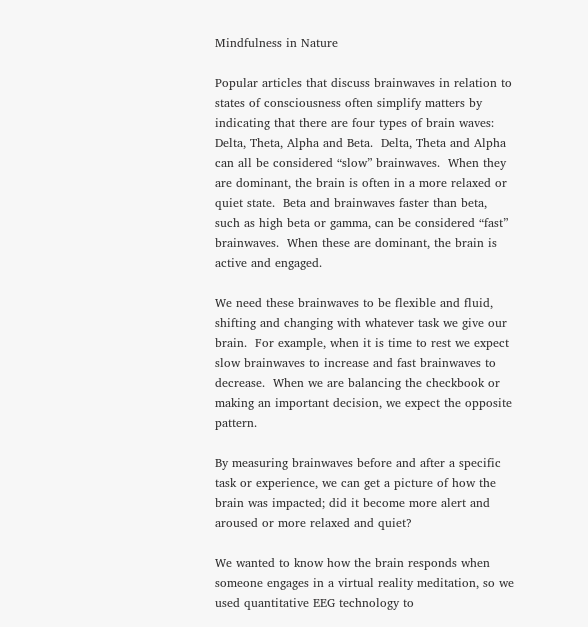Mindfulness in Nature

Popular articles that discuss brainwaves in relation to states of consciousness often simplify matters by indicating that there are four types of brain waves: Delta, Theta, Alpha and Beta.  Delta, Theta and Alpha can all be considered “slow” brainwaves.  When they are dominant, the brain is often in a more relaxed or quiet state.  Beta and brainwaves faster than beta, such as high beta or gamma, can be considered “fast” brainwaves.  When these are dominant, the brain is active and engaged.

We need these brainwaves to be flexible and fluid, shifting and changing with whatever task we give our brain.  For example, when it is time to rest we expect slow brainwaves to increase and fast brainwaves to decrease.  When we are balancing the checkbook or making an important decision, we expect the opposite pattern.

By measuring brainwaves before and after a specific task or experience, we can get a picture of how the brain was impacted; did it become more alert and aroused or more relaxed and quiet?

We wanted to know how the brain responds when someone engages in a virtual reality meditation, so we used quantitative EEG technology to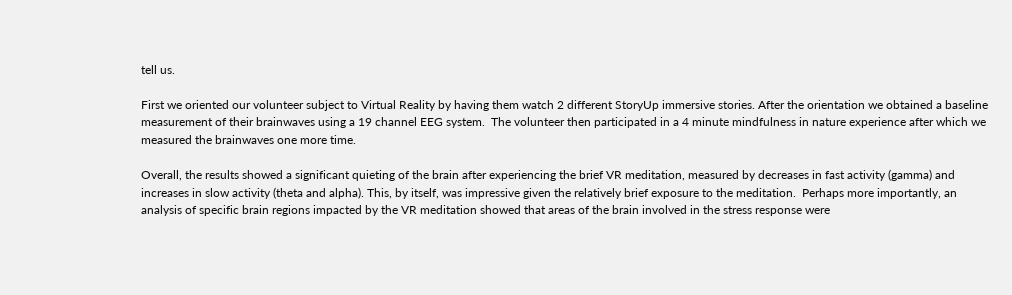tell us.

First we oriented our volunteer subject to Virtual Reality by having them watch 2 different StoryUp immersive stories. After the orientation we obtained a baseline measurement of their brainwaves using a 19 channel EEG system.  The volunteer then participated in a 4 minute mindfulness in nature experience after which we measured the brainwaves one more time.

Overall, the results showed a significant quieting of the brain after experiencing the brief VR meditation, measured by decreases in fast activity (gamma) and increases in slow activity (theta and alpha). This, by itself, was impressive given the relatively brief exposure to the meditation.  Perhaps more importantly, an analysis of specific brain regions impacted by the VR meditation showed that areas of the brain involved in the stress response were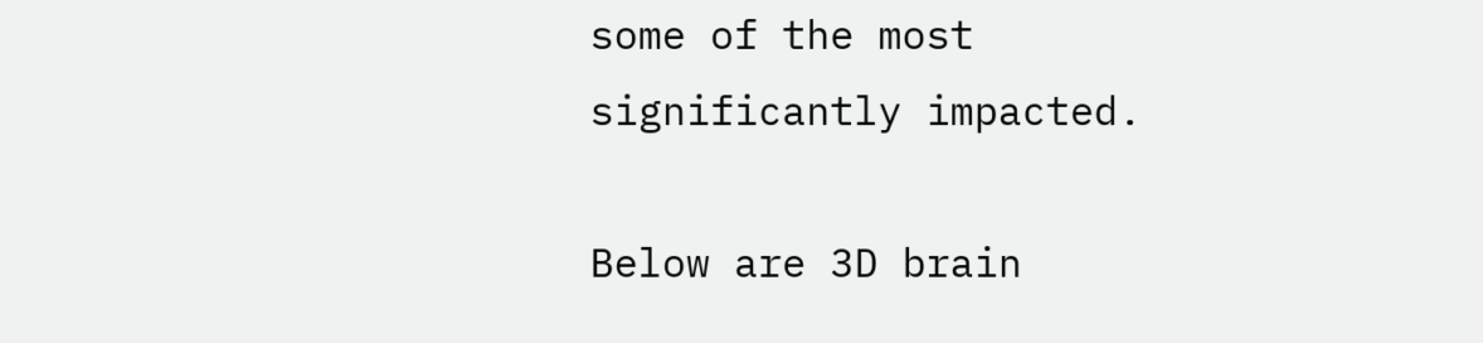some of the most significantly impacted.

Below are 3D brain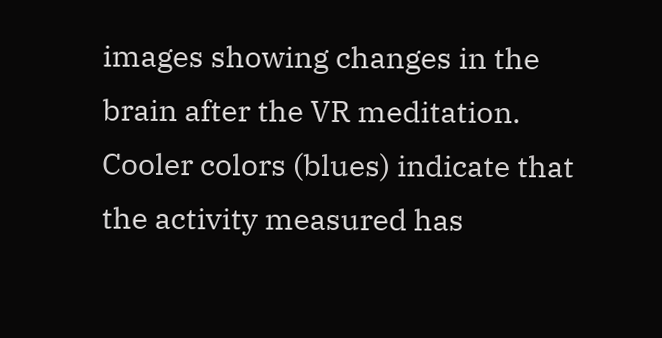images showing changes in the brain after the VR meditation. Cooler colors (blues) indicate that the activity measured has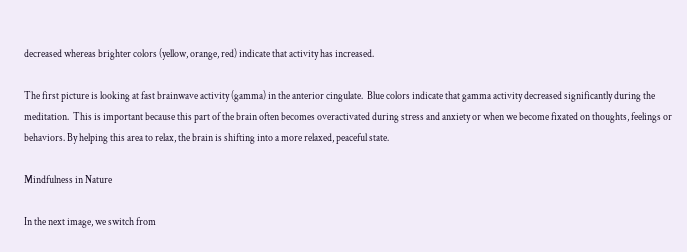decreased whereas brighter colors (yellow, orange, red) indicate that activity has increased.

The first picture is looking at fast brainwave activity (gamma) in the anterior cingulate.  Blue colors indicate that gamma activity decreased significantly during the meditation.  This is important because this part of the brain often becomes overactivated during stress and anxiety or when we become fixated on thoughts, feelings or behaviors. By helping this area to relax, the brain is shifting into a more relaxed, peaceful state.

Mindfulness in Nature

In the next image, we switch from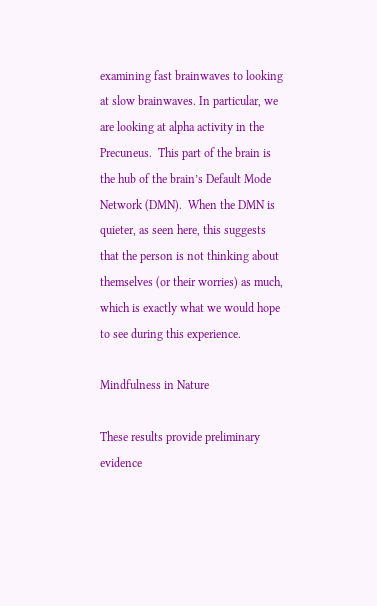examining fast brainwaves to looking at slow brainwaves. In particular, we are looking at alpha activity in the Precuneus.  This part of the brain is the hub of the brain’s Default Mode Network (DMN).  When the DMN is quieter, as seen here, this suggests that the person is not thinking about themselves (or their worries) as much, which is exactly what we would hope to see during this experience.

Mindfulness in Nature

These results provide preliminary evidence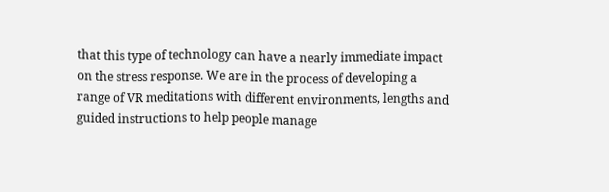that this type of technology can have a nearly immediate impact on the stress response. We are in the process of developing a range of VR meditations with different environments, lengths and guided instructions to help people manage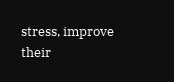stress, improve their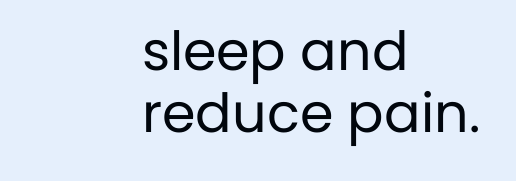sleep and reduce pain.